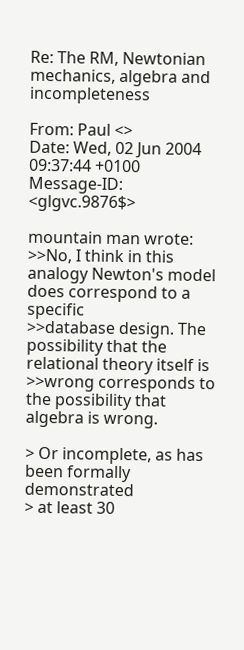Re: The RM, Newtonian mechanics, algebra and incompleteness

From: Paul <>
Date: Wed, 02 Jun 2004 09:37:44 +0100
Message-ID: <glgvc.9876$>

mountain man wrote:
>>No, I think in this analogy Newton's model does correspond to a specific
>>database design. The possibility that the relational theory itself is
>>wrong corresponds to the possibility that algebra is wrong.

> Or incomplete, as has been formally demonstrated
> at least 30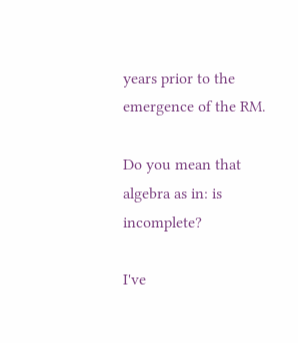years prior to the emergence of the RM.

Do you mean that algebra as in: is incomplete?

I've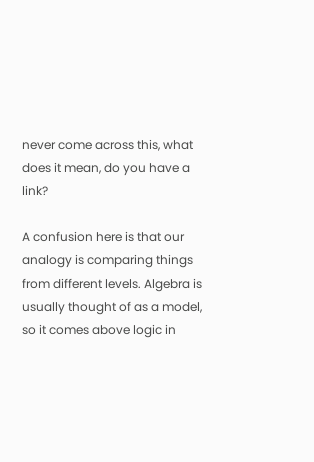never come across this, what does it mean, do you have a link?

A confusion here is that our analogy is comparing things from different levels. Algebra is usually thought of as a model, so it comes above logic in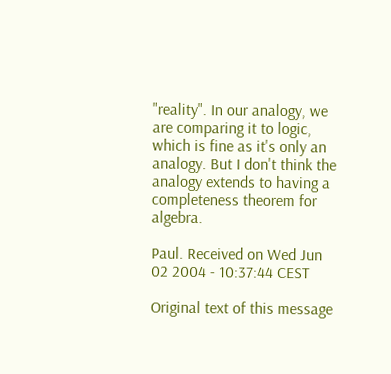"reality". In our analogy, we are comparing it to logic, which is fine as it's only an analogy. But I don't think the analogy extends to having a completeness theorem for algebra.

Paul. Received on Wed Jun 02 2004 - 10:37:44 CEST

Original text of this message